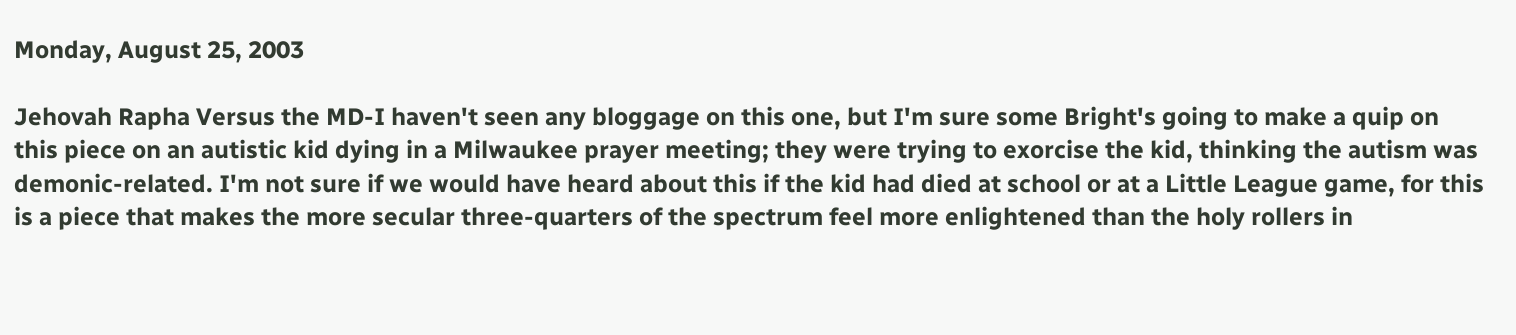Monday, August 25, 2003

Jehovah Rapha Versus the MD-I haven't seen any bloggage on this one, but I'm sure some Bright's going to make a quip on this piece on an autistic kid dying in a Milwaukee prayer meeting; they were trying to exorcise the kid, thinking the autism was demonic-related. I'm not sure if we would have heard about this if the kid had died at school or at a Little League game, for this is a piece that makes the more secular three-quarters of the spectrum feel more enlightened than the holy rollers in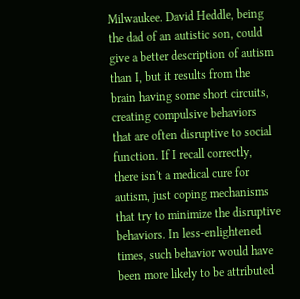Milwaukee. David Heddle, being the dad of an autistic son, could give a better description of autism than I, but it results from the brain having some short circuits, creating compulsive behaviors that are often disruptive to social function. If I recall correctly, there isn't a medical cure for autism, just coping mechanisms that try to minimize the disruptive behaviors. In less-enlightened times, such behavior would have been more likely to be attributed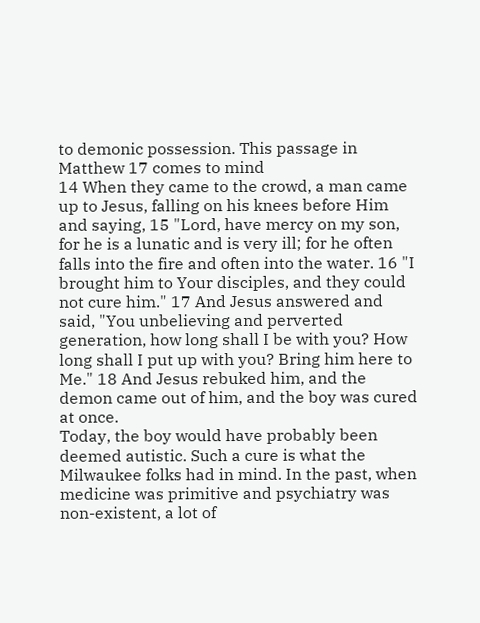to demonic possession. This passage in Matthew 17 comes to mind
14 When they came to the crowd, a man came up to Jesus, falling on his knees before Him and saying, 15 "Lord, have mercy on my son, for he is a lunatic and is very ill; for he often falls into the fire and often into the water. 16 "I brought him to Your disciples, and they could not cure him." 17 And Jesus answered and said, "You unbelieving and perverted generation, how long shall I be with you? How long shall I put up with you? Bring him here to Me." 18 And Jesus rebuked him, and the demon came out of him, and the boy was cured at once.
Today, the boy would have probably been deemed autistic. Such a cure is what the Milwaukee folks had in mind. In the past, when medicine was primitive and psychiatry was non-existent, a lot of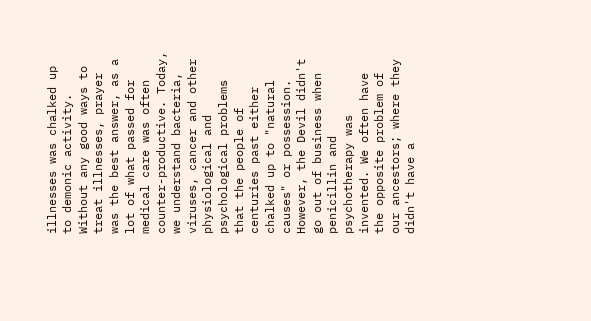illnesses was chalked up to demonic activity. Without any good ways to treat illnesses, prayer was the best answer, as a lot of what passed for medical care was often counter-productive. Today, we understand bacteria, viruses, cancer and other physiological and psychological problems that the people of centuries past either chalked up to "natural causes" or possession. However, the Devil didn't go out of business when penicillin and psychotherapy was invented. We often have the opposite problem of our ancestors; where they didn't have a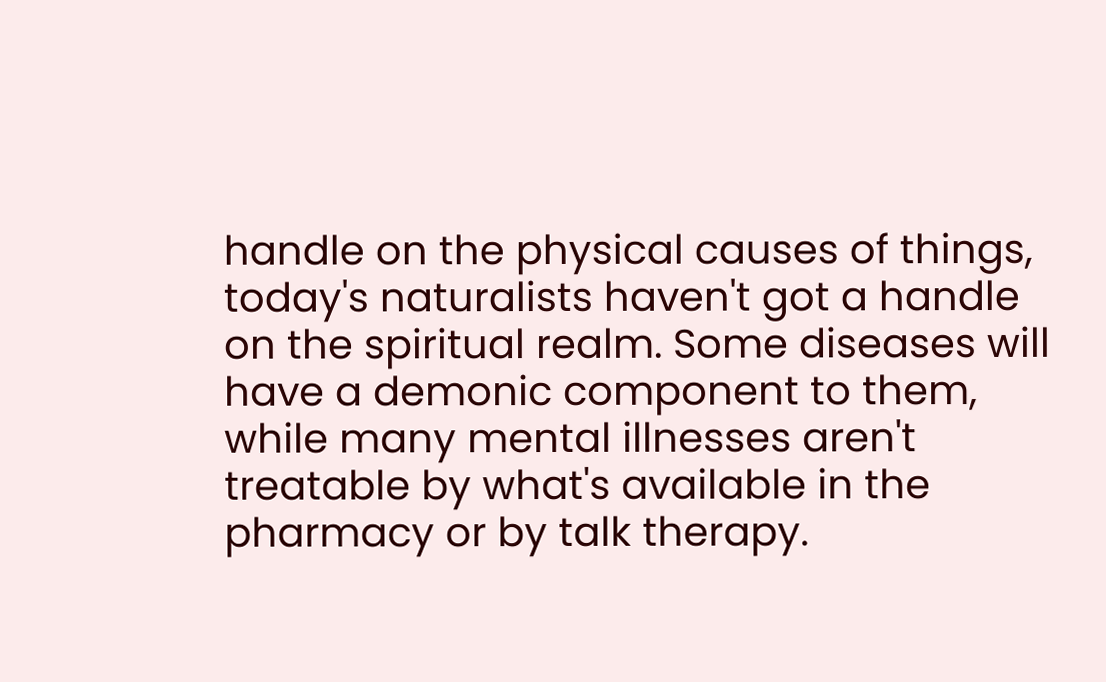handle on the physical causes of things, today's naturalists haven't got a handle on the spiritual realm. Some diseases will have a demonic component to them, while many mental illnesses aren't treatable by what's available in the pharmacy or by talk therapy.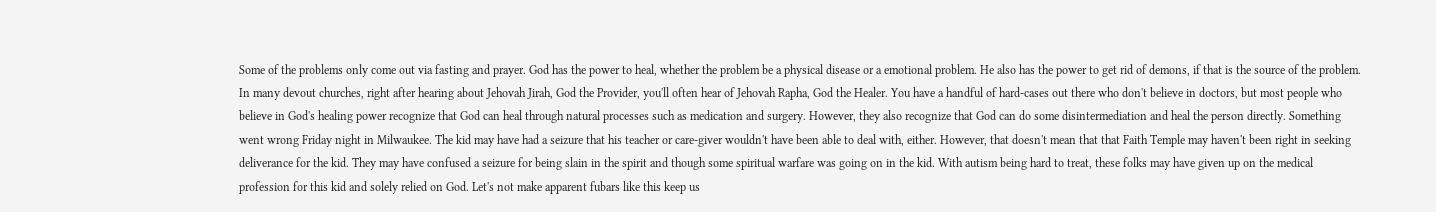Some of the problems only come out via fasting and prayer. God has the power to heal, whether the problem be a physical disease or a emotional problem. He also has the power to get rid of demons, if that is the source of the problem. In many devout churches, right after hearing about Jehovah Jirah, God the Provider, you'll often hear of Jehovah Rapha, God the Healer. You have a handful of hard-cases out there who don't believe in doctors, but most people who believe in God's healing power recognize that God can heal through natural processes such as medication and surgery. However, they also recognize that God can do some disintermediation and heal the person directly. Something went wrong Friday night in Milwaukee. The kid may have had a seizure that his teacher or care-giver wouldn't have been able to deal with, either. However, that doesn't mean that that Faith Temple may haven't been right in seeking deliverance for the kid. They may have confused a seizure for being slain in the spirit and though some spiritual warfare was going on in the kid. With autism being hard to treat, these folks may have given up on the medical profession for this kid and solely relied on God. Let's not make apparent fubars like this keep us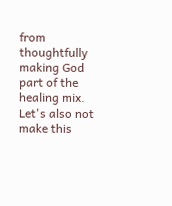from thoughtfully making God part of the healing mix. Let's also not make this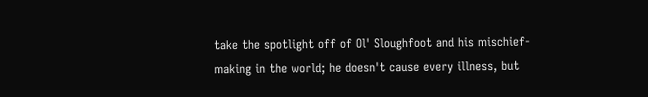take the spotlight off of Ol' Sloughfoot and his mischief-making in the world; he doesn't cause every illness, but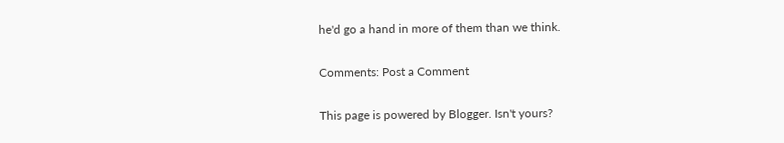he'd go a hand in more of them than we think.

Comments: Post a Comment

This page is powered by Blogger. Isn't yours?